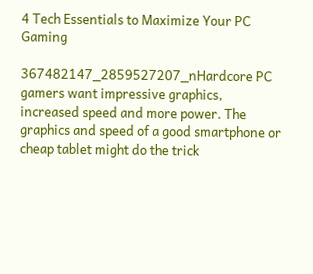4 Tech Essentials to Maximize Your PC Gaming

367482147_2859527207_nHardcore PC gamers want impressive graphics, increased speed and more power. The graphics and speed of a good smartphone or cheap tablet might do the trick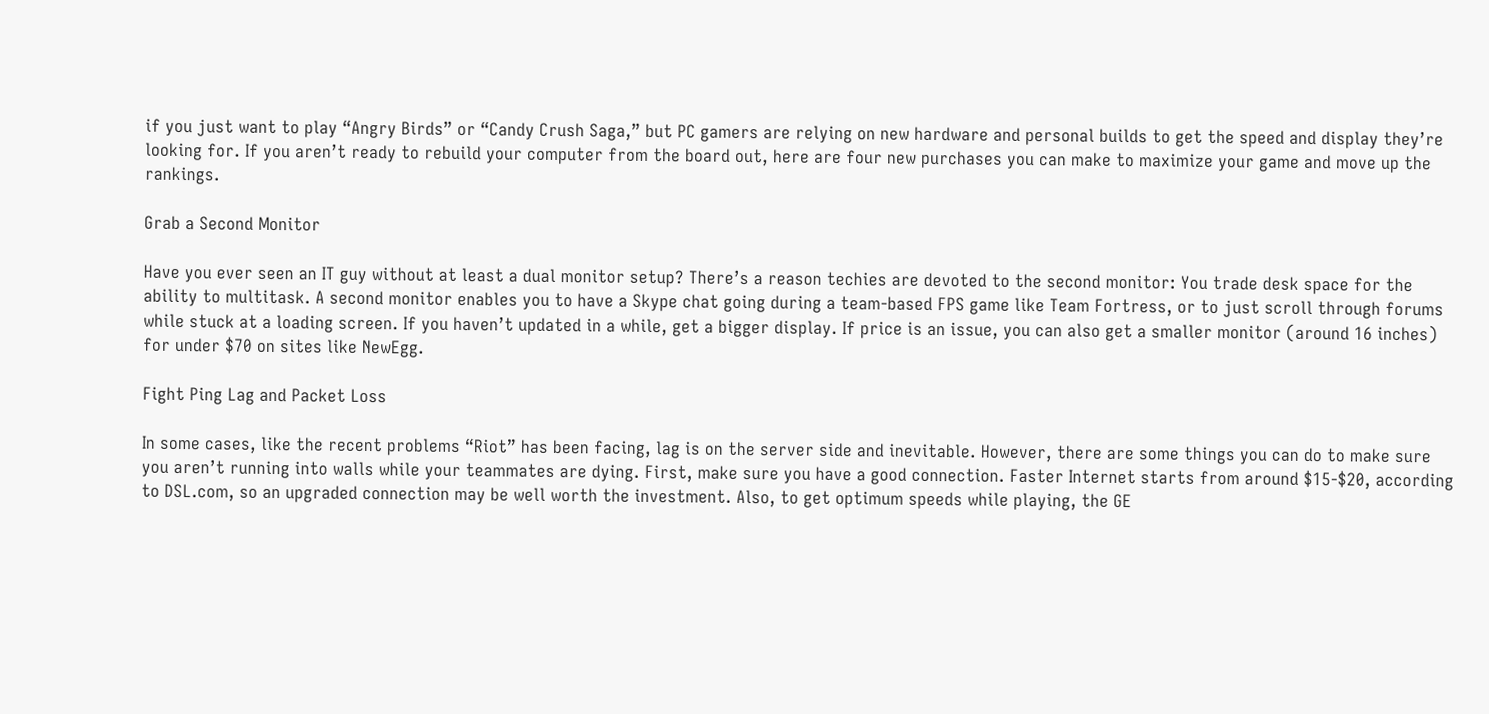if you just want to play “Angry Birds” or “Candy Crush Saga,” but PC gamers are relying on new hardware and personal builds to get the speed and display they’re looking for. If you aren’t ready to rebuild your computer from the board out, here are four new purchases you can make to maximize your game and move up the rankings.

Grab a Second Monitor

Have you ever seen an IT guy without at least a dual monitor setup? There’s a reason techies are devoted to the second monitor: You trade desk space for the ability to multitask. A second monitor enables you to have a Skype chat going during a team-based FPS game like Team Fortress, or to just scroll through forums while stuck at a loading screen. If you haven’t updated in a while, get a bigger display. If price is an issue, you can also get a smaller monitor (around 16 inches) for under $70 on sites like NewEgg.

Fight Ping Lag and Packet Loss

In some cases, like the recent problems “Riot” has been facing, lag is on the server side and inevitable. However, there are some things you can do to make sure you aren’t running into walls while your teammates are dying. First, make sure you have a good connection. Faster Internet starts from around $15-$20, according to DSL.com, so an upgraded connection may be well worth the investment. Also, to get optimum speeds while playing, the GE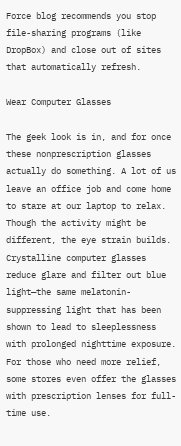Force blog recommends you stop file-sharing programs (like DropBox) and close out of sites that automatically refresh.

Wear Computer Glasses

The geek look is in, and for once these nonprescription glasses actually do something. A lot of us leave an office job and come home to stare at our laptop to relax. Though the activity might be different, the eye strain builds. Crystalline computer glasses reduce glare and filter out blue light—the same melatonin-suppressing light that has been shown to lead to sleeplessness with prolonged nighttime exposure. For those who need more relief, some stores even offer the glasses with prescription lenses for full-time use.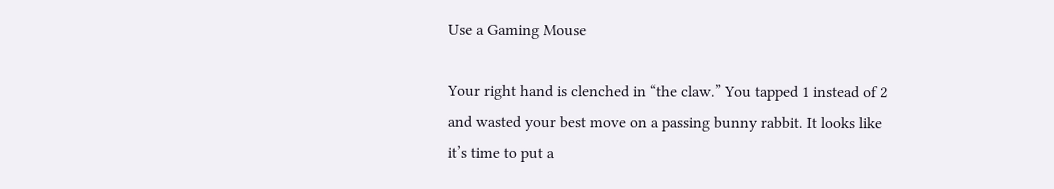Use a Gaming Mouse

Your right hand is clenched in “the claw.” You tapped 1 instead of 2 and wasted your best move on a passing bunny rabbit. It looks like it’s time to put a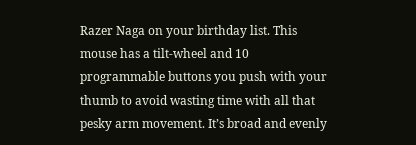Razer Naga on your birthday list. This mouse has a tilt-wheel and 10 programmable buttons you push with your thumb to avoid wasting time with all that pesky arm movement. It’s broad and evenly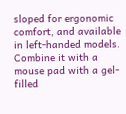sloped for ergonomic comfort, and available in left-handed models. Combine it with a mouse pad with a gel-filled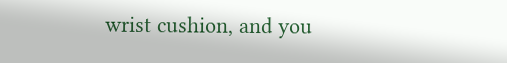wrist cushion, and you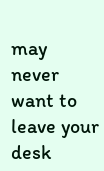may never want to leave your desk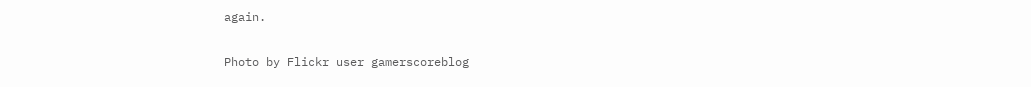again.

Photo by Flickr user gamerscoreblog